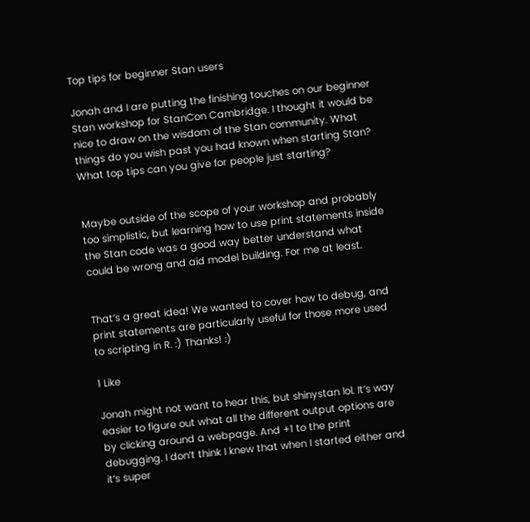Top tips for beginner Stan users

Jonah and I are putting the finishing touches on our beginner Stan workshop for StanCon Cambridge. I thought it would be nice to draw on the wisdom of the Stan community. What things do you wish past you had known when starting Stan? What top tips can you give for people just starting?


Maybe outside of the scope of your workshop and probably too simplistic, but learning how to use print statements inside the Stan code was a good way better understand what could be wrong and aid model building. For me at least.


That’s a great idea! We wanted to cover how to debug, and print statements are particularly useful for those more used to scripting in R. :) Thanks! :)

1 Like

Jonah might not want to hear this, but shinystan lol. It’s way easier to figure out what all the different output options are by clicking around a webpage. And +1 to the print debugging. I don’t think I knew that when I started either and it’s super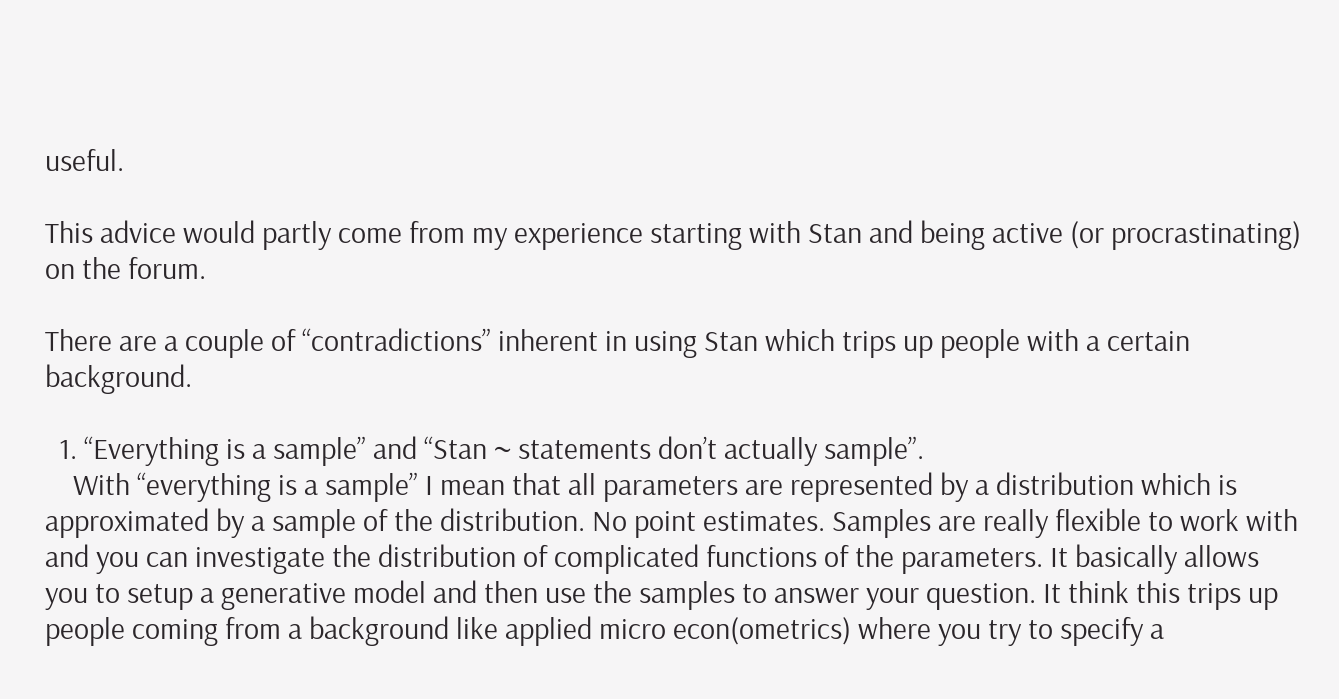useful.

This advice would partly come from my experience starting with Stan and being active (or procrastinating) on the forum.

There are a couple of “contradictions” inherent in using Stan which trips up people with a certain background.

  1. “Everything is a sample” and “Stan ~ statements don’t actually sample”.
    With “everything is a sample” I mean that all parameters are represented by a distribution which is approximated by a sample of the distribution. No point estimates. Samples are really flexible to work with and you can investigate the distribution of complicated functions of the parameters. It basically allows you to setup a generative model and then use the samples to answer your question. It think this trips up people coming from a background like applied micro econ(ometrics) where you try to specify a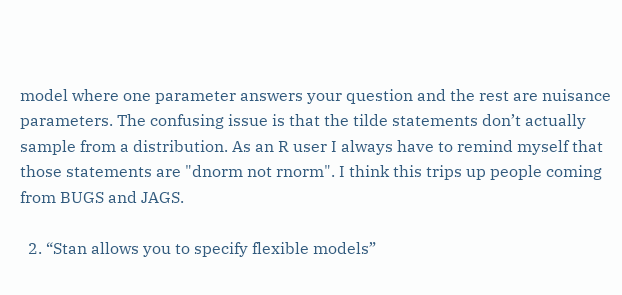model where one parameter answers your question and the rest are nuisance parameters. The confusing issue is that the tilde statements don’t actually sample from a distribution. As an R user I always have to remind myself that those statements are "dnorm not rnorm". I think this trips up people coming from BUGS and JAGS.

  2. “Stan allows you to specify flexible models”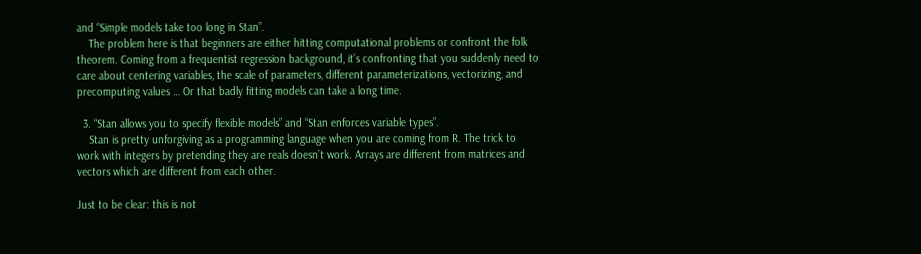and “Simple models take too long in Stan”.
    The problem here is that beginners are either hitting computational problems or confront the folk theorem. Coming from a frequentist regression background, it’s confronting that you suddenly need to care about centering variables, the scale of parameters, different parameterizations, vectorizing, and precomputing values … Or that badly fitting models can take a long time.

  3. “Stan allows you to specify flexible models” and “Stan enforces variable types”.
    Stan is pretty unforgiving as a programming language when you are coming from R. The trick to work with integers by pretending they are reals doesn’t work. Arrays are different from matrices and vectors which are different from each other.

Just to be clear: this is not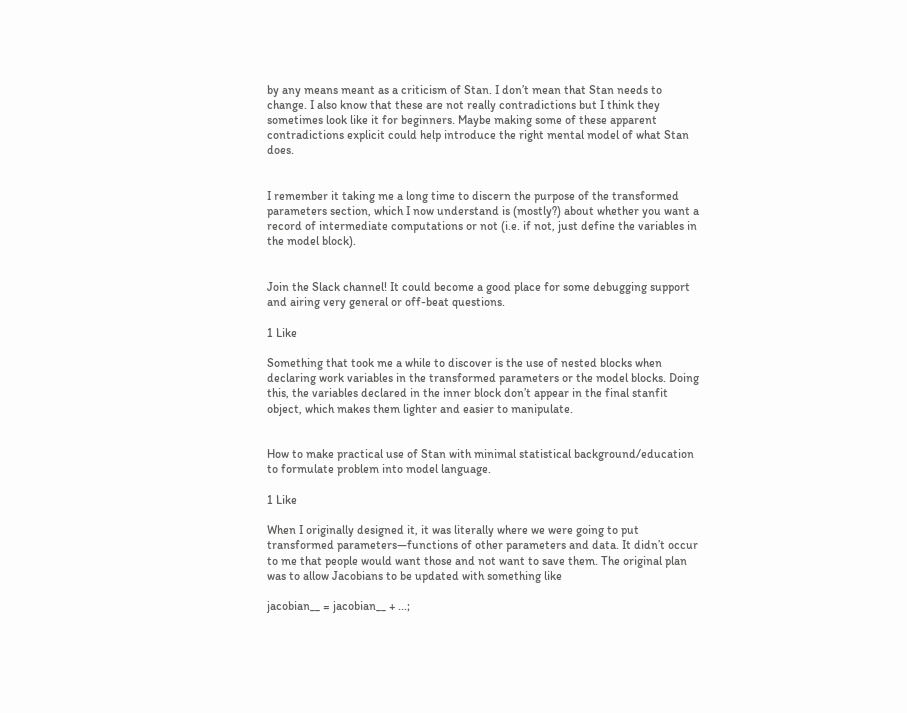by any means meant as a criticism of Stan. I don’t mean that Stan needs to change. I also know that these are not really contradictions but I think they sometimes look like it for beginners. Maybe making some of these apparent contradictions explicit could help introduce the right mental model of what Stan does.


I remember it taking me a long time to discern the purpose of the transformed parameters section, which I now understand is (mostly?) about whether you want a record of intermediate computations or not (i.e. if not, just define the variables in the model block).


Join the Slack channel! It could become a good place for some debugging support and airing very general or off-beat questions.

1 Like

Something that took me a while to discover is the use of nested blocks when declaring work variables in the transformed parameters or the model blocks. Doing this, the variables declared in the inner block don’t appear in the final stanfit object, which makes them lighter and easier to manipulate.


How to make practical use of Stan with minimal statistical background/education to formulate problem into model language.

1 Like

When I originally designed it, it was literally where we were going to put transformed parameters—functions of other parameters and data. It didn’t occur to me that people would want those and not want to save them. The original plan was to allow Jacobians to be updated with something like

jacobian__ = jacobian__ + ...;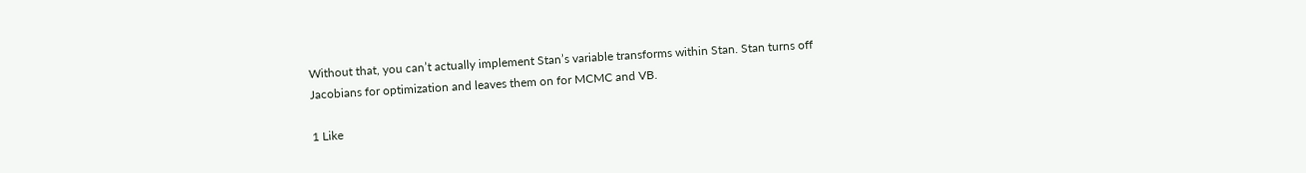Without that, you can’t actually implement Stan’s variable transforms within Stan. Stan turns off Jacobians for optimization and leaves them on for MCMC and VB.

1 Like